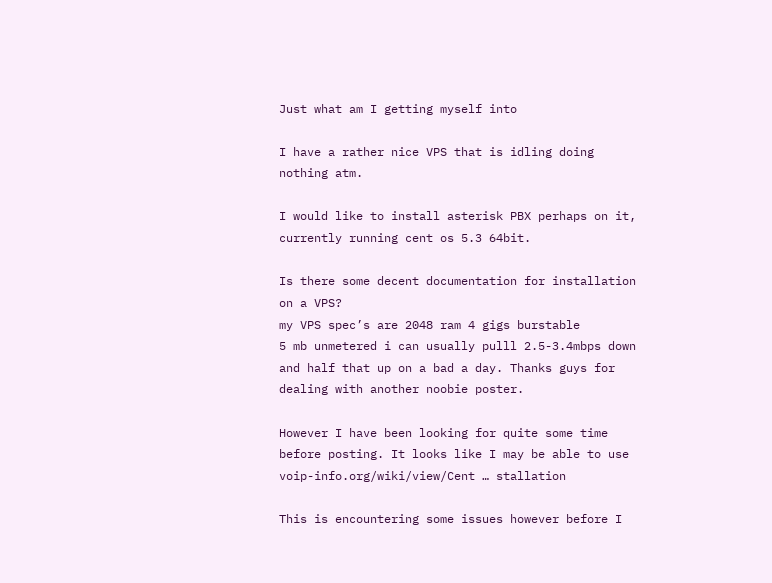Just what am I getting myself into

I have a rather nice VPS that is idling doing nothing atm.

I would like to install asterisk PBX perhaps on it, currently running cent os 5.3 64bit.

Is there some decent documentation for installation on a VPS?
my VPS spec’s are 2048 ram 4 gigs burstable
5 mb unmetered i can usually pulll 2.5-3.4mbps down and half that up on a bad a day. Thanks guys for dealing with another noobie poster.

However I have been looking for quite some time before posting. It looks like I may be able to use voip-info.org/wiki/view/Cent … stallation

This is encountering some issues however before I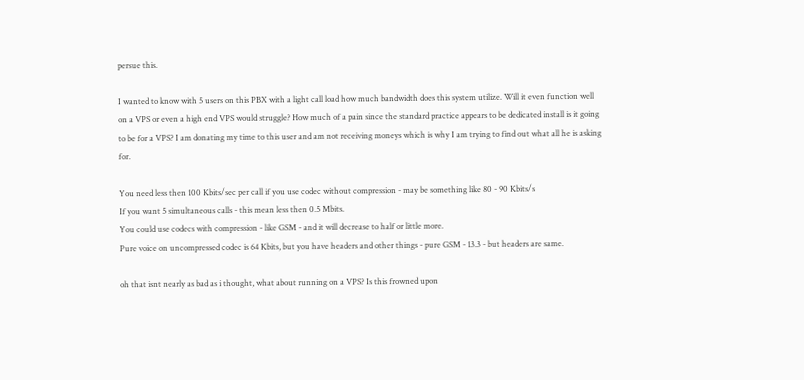persue this.

I wanted to know with 5 users on this PBX with a light call load how much bandwidth does this system utilize. Will it even function well on a VPS or even a high end VPS would struggle? How much of a pain since the standard practice appears to be dedicated install is it going to be for a VPS? I am donating my time to this user and am not receiving moneys which is why I am trying to find out what all he is asking for.

You need less then 100 Kbits/sec per call if you use codec without compression - may be something like 80 - 90 Kbits/s
If you want 5 simultaneous calls - this mean less then 0.5 Mbits.
You could use codecs with compression - like GSM - and it will decrease to half or little more.
Pure voice on uncompressed codec is 64 Kbits, but you have headers and other things - pure GSM - 13.3 - but headers are same.

oh that isnt nearly as bad as i thought, what about running on a VPS? Is this frowned upon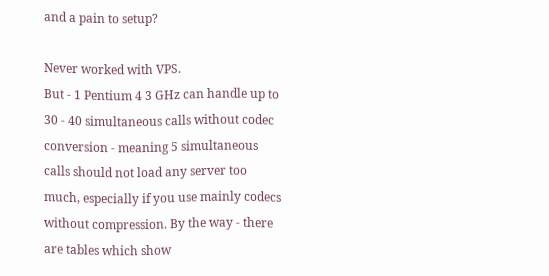and a pain to setup?

Never worked with VPS.
But - 1 Pentium 4 3 GHz can handle up to 30 - 40 simultaneous calls without codec conversion - meaning 5 simultaneous calls should not load any server too much, especially if you use mainly codecs without compression. By the way - there are tables which show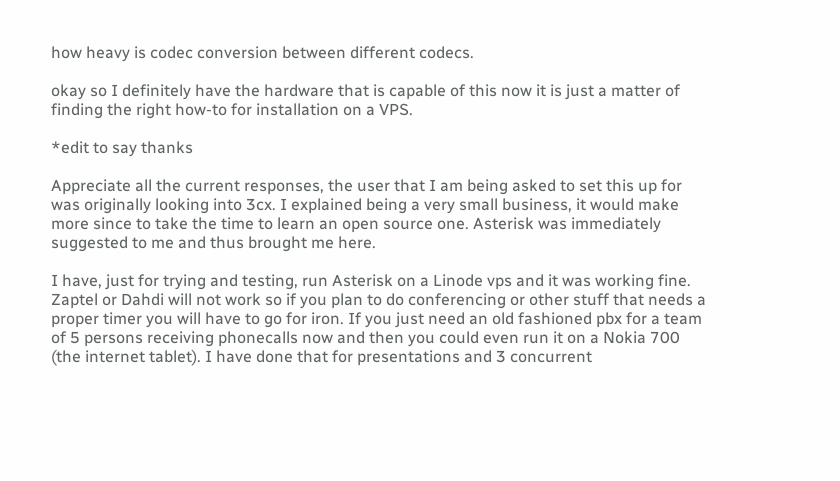how heavy is codec conversion between different codecs.

okay so I definitely have the hardware that is capable of this now it is just a matter of finding the right how-to for installation on a VPS.

*edit to say thanks

Appreciate all the current responses, the user that I am being asked to set this up for was originally looking into 3cx. I explained being a very small business, it would make more since to take the time to learn an open source one. Asterisk was immediately suggested to me and thus brought me here.

I have, just for trying and testing, run Asterisk on a Linode vps and it was working fine. Zaptel or Dahdi will not work so if you plan to do conferencing or other stuff that needs a proper timer you will have to go for iron. If you just need an old fashioned pbx for a team of 5 persons receiving phonecalls now and then you could even run it on a Nokia 700 (the internet tablet). I have done that for presentations and 3 concurrent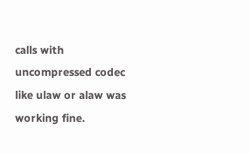calls with uncompressed codec like ulaw or alaw was working fine.